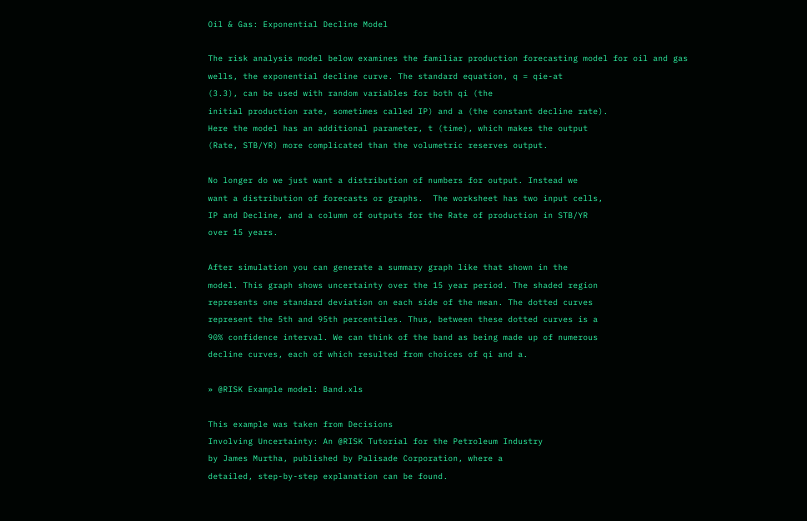Oil & Gas: Exponential Decline Model

The risk analysis model below examines the familiar production forecasting model for oil and gas
wells, the exponential decline curve. The standard equation, q = qie-at
(3.3), can be used with random variables for both qi (the
initial production rate, sometimes called IP) and a (the constant decline rate).
Here the model has an additional parameter, t (time), which makes the output
(Rate, STB/YR) more complicated than the volumetric reserves output.

No longer do we just want a distribution of numbers for output. Instead we
want a distribution of forecasts or graphs.  The worksheet has two input cells,
IP and Decline, and a column of outputs for the Rate of production in STB/YR
over 15 years.

After simulation you can generate a summary graph like that shown in the
model. This graph shows uncertainty over the 15 year period. The shaded region
represents one standard deviation on each side of the mean. The dotted curves
represent the 5th and 95th percentiles. Thus, between these dotted curves is a
90% confidence interval. We can think of the band as being made up of numerous
decline curves, each of which resulted from choices of qi and a.

» @RISK Example model: Band.xls

This example was taken from Decisions
Involving Uncertainty: An @RISK Tutorial for the Petroleum Industry
by James Murtha, published by Palisade Corporation, where a
detailed, step-by-step explanation can be found.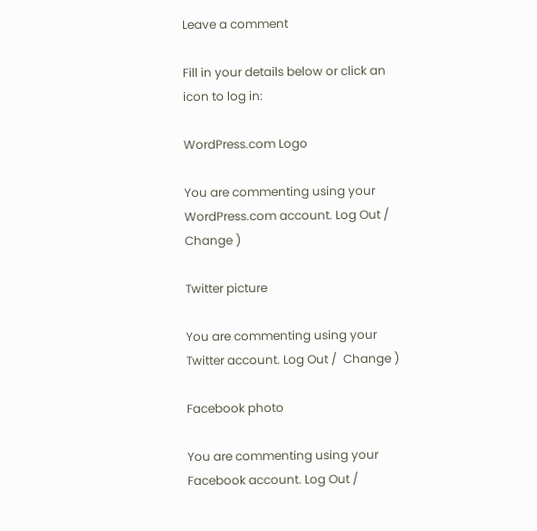Leave a comment

Fill in your details below or click an icon to log in:

WordPress.com Logo

You are commenting using your WordPress.com account. Log Out /  Change )

Twitter picture

You are commenting using your Twitter account. Log Out /  Change )

Facebook photo

You are commenting using your Facebook account. Log Out /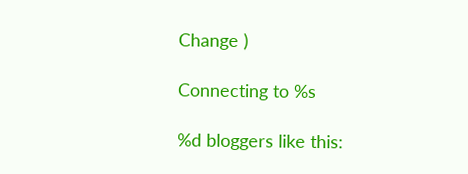Change )

Connecting to %s

%d bloggers like this: